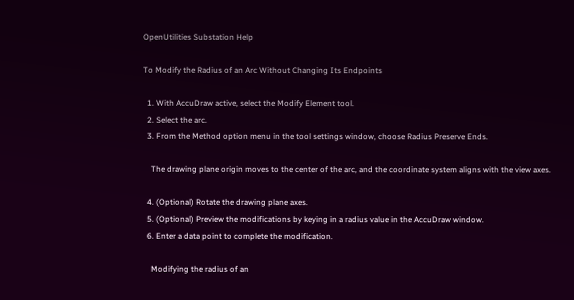OpenUtilities Substation Help

To Modify the Radius of an Arc Without Changing Its Endpoints

  1. With AccuDraw active, select the Modify Element tool.
  2. Select the arc.
  3. From the Method option menu in the tool settings window, choose Radius Preserve Ends.

    The drawing plane origin moves to the center of the arc, and the coordinate system aligns with the view axes.

  4. (Optional) Rotate the drawing plane axes.
  5. (Optional) Preview the modifications by keying in a radius value in the AccuDraw window.
  6. Enter a data point to complete the modification.

    Modifying the radius of an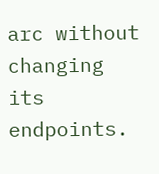arc without changing its endpoints.